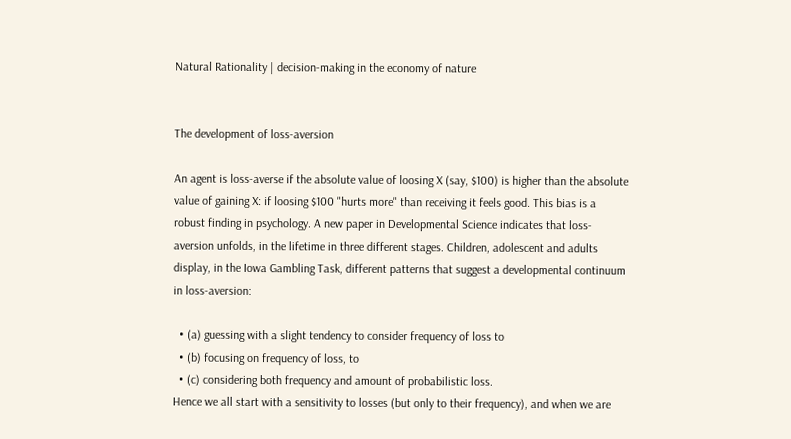Natural Rationality | decision-making in the economy of nature


The development of loss-aversion

An agent is loss-averse if the absolute value of loosing X (say, $100) is higher than the absolute value of gaining X: if loosing $100 "hurts more" than receiving it feels good. This bias is a robust finding in psychology. A new paper in Developmental Science indicates that loss-aversion unfolds, in the lifetime in three different stages. Children, adolescent and adults display, in the Iowa Gambling Task, different patterns that suggest a developmental continuum in loss-aversion:

  • (a) guessing with a slight tendency to consider frequency of loss to
  • (b) focusing on frequency of loss, to
  • (c) considering both frequency and amount of probabilistic loss.
Hence we all start with a sensitivity to losses (but only to their frequency), and when we are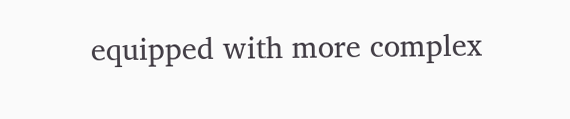equipped with more complex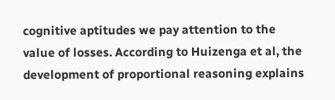cognitive aptitudes we pay attention to the value of losses. According to Huizenga et al, the development of proportional reasoning explains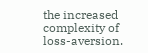the increased complexity of loss-aversion.